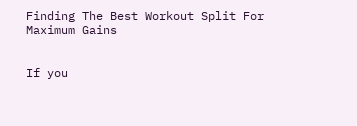Finding The Best Workout Split For Maximum Gains


If you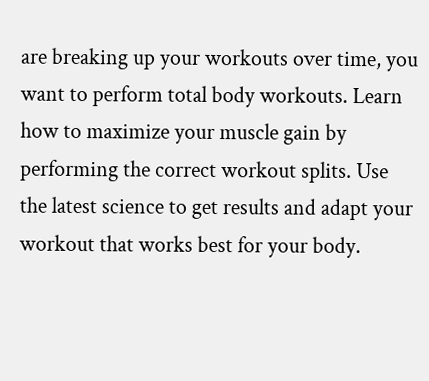are breaking up your workouts over time, you want to perform total body workouts. Learn how to maximize your muscle gain by performing the correct workout splits. Use the latest science to get results and adapt your workout that works best for your body.